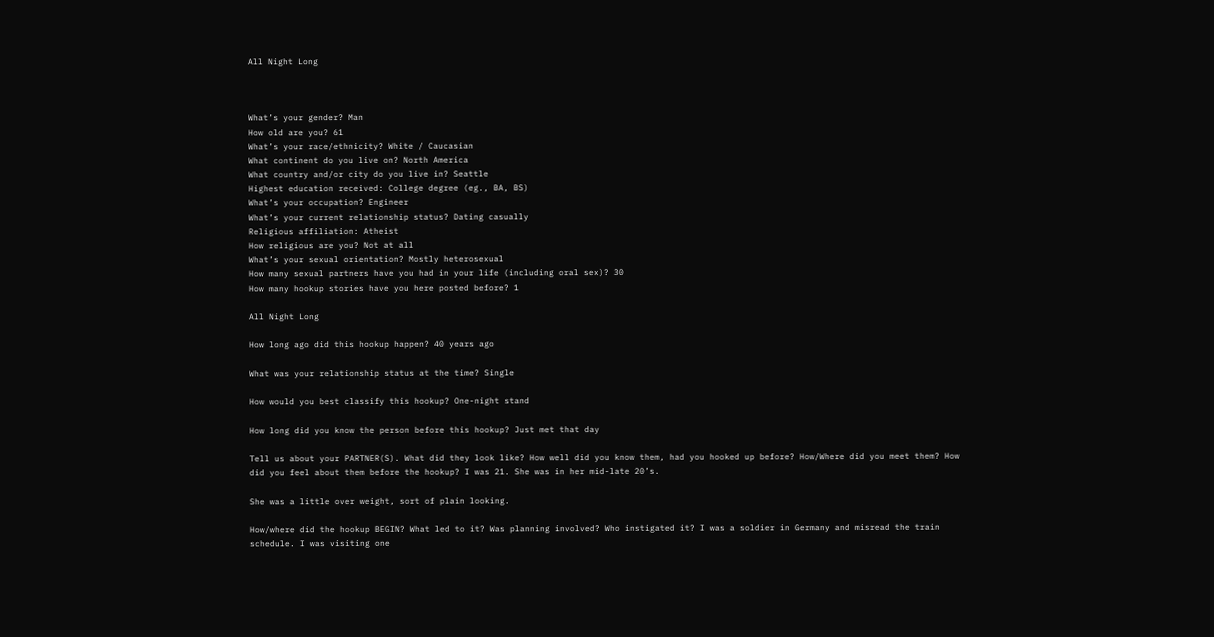All Night Long



What’s your gender? Man
How old are you? 61
What’s your race/ethnicity? White / Caucasian
What continent do you live on? North America
What country and/or city do you live in? Seattle
Highest education received: College degree (eg., BA, BS)
What’s your occupation? Engineer
What’s your current relationship status? Dating casually
Religious affiliation: Atheist
How religious are you? Not at all
What’s your sexual orientation? Mostly heterosexual
How many sexual partners have you had in your life (including oral sex)? 30
How many hookup stories have you here posted before? 1

All Night Long

How long ago did this hookup happen? 40 years ago

What was your relationship status at the time? Single

How would you best classify this hookup? One-night stand

How long did you know the person before this hookup? Just met that day

Tell us about your PARTNER(S). What did they look like? How well did you know them, had you hooked up before? How/Where did you meet them? How did you feel about them before the hookup? I was 21. She was in her mid-late 20’s.

She was a little over weight, sort of plain looking.

How/where did the hookup BEGIN? What led to it? Was planning involved? Who instigated it? I was a soldier in Germany and misread the train schedule. I was visiting one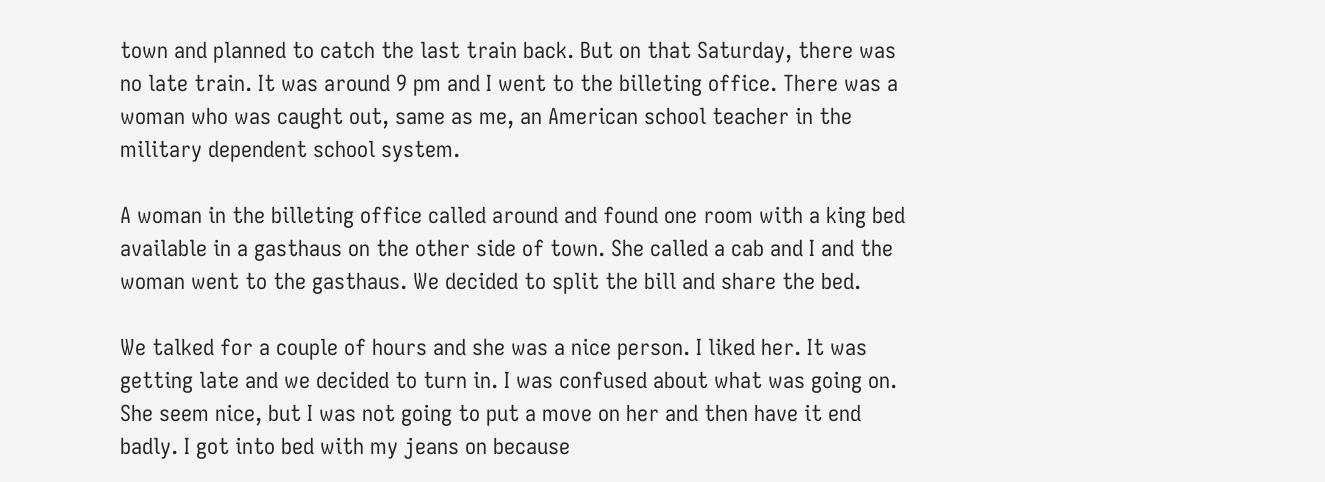town and planned to catch the last train back. But on that Saturday, there was no late train. It was around 9 pm and I went to the billeting office. There was a woman who was caught out, same as me, an American school teacher in the military dependent school system.

A woman in the billeting office called around and found one room with a king bed available in a gasthaus on the other side of town. She called a cab and I and the woman went to the gasthaus. We decided to split the bill and share the bed.

We talked for a couple of hours and she was a nice person. I liked her. It was getting late and we decided to turn in. I was confused about what was going on. She seem nice, but I was not going to put a move on her and then have it end badly. I got into bed with my jeans on because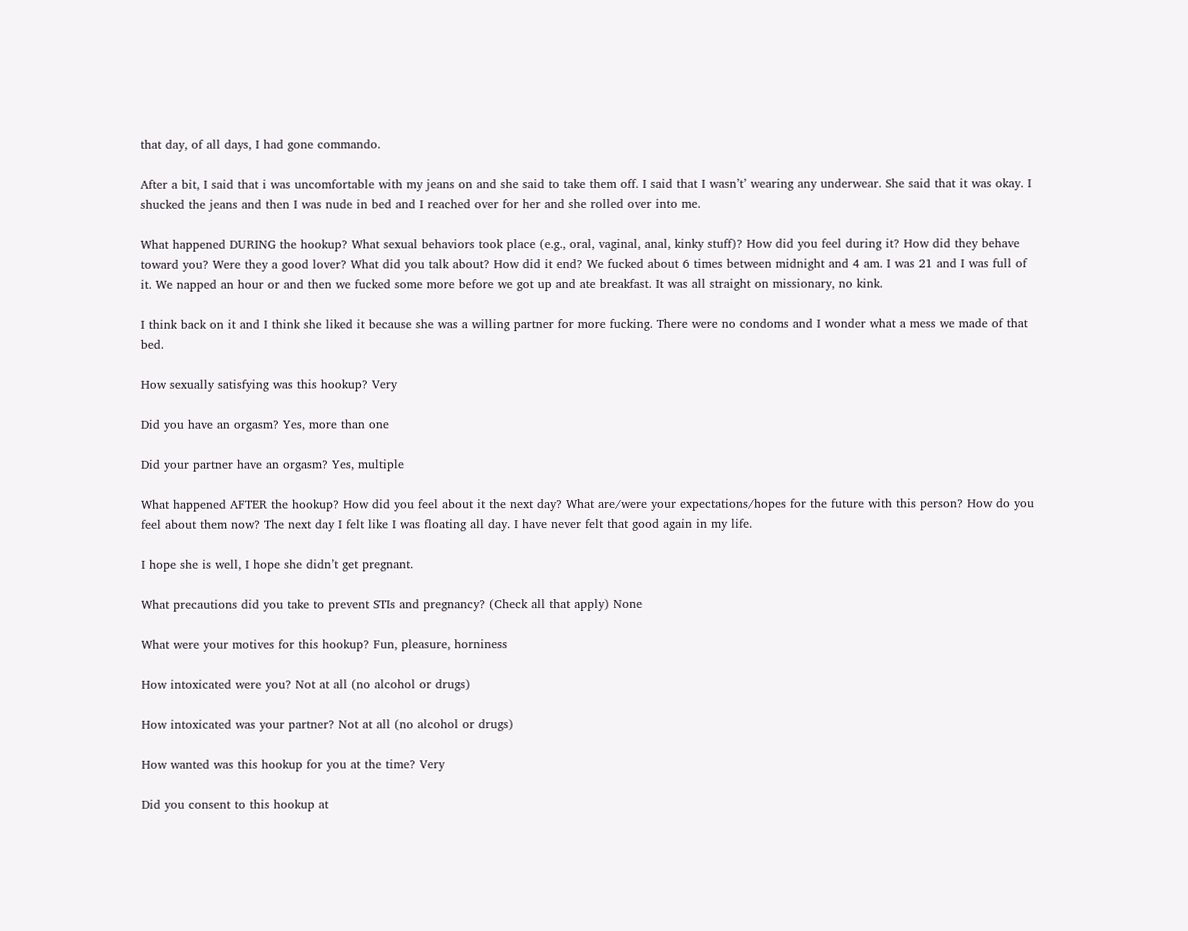that day, of all days, I had gone commando.

After a bit, I said that i was uncomfortable with my jeans on and she said to take them off. I said that I wasn’t’ wearing any underwear. She said that it was okay. I shucked the jeans and then I was nude in bed and I reached over for her and she rolled over into me.

What happened DURING the hookup? What sexual behaviors took place (e.g., oral, vaginal, anal, kinky stuff)? How did you feel during it? How did they behave toward you? Were they a good lover? What did you talk about? How did it end? We fucked about 6 times between midnight and 4 am. I was 21 and I was full of it. We napped an hour or and then we fucked some more before we got up and ate breakfast. It was all straight on missionary, no kink.

I think back on it and I think she liked it because she was a willing partner for more fucking. There were no condoms and I wonder what a mess we made of that bed.

How sexually satisfying was this hookup? Very

Did you have an orgasm? Yes, more than one

Did your partner have an orgasm? Yes, multiple

What happened AFTER the hookup? How did you feel about it the next day? What are/were your expectations/hopes for the future with this person? How do you feel about them now? The next day I felt like I was floating all day. I have never felt that good again in my life.

I hope she is well, I hope she didn’t get pregnant.

What precautions did you take to prevent STIs and pregnancy? (Check all that apply) None

What were your motives for this hookup? Fun, pleasure, horniness

How intoxicated were you? Not at all (no alcohol or drugs)

How intoxicated was your partner? Not at all (no alcohol or drugs)

How wanted was this hookup for you at the time? Very

Did you consent to this hookup at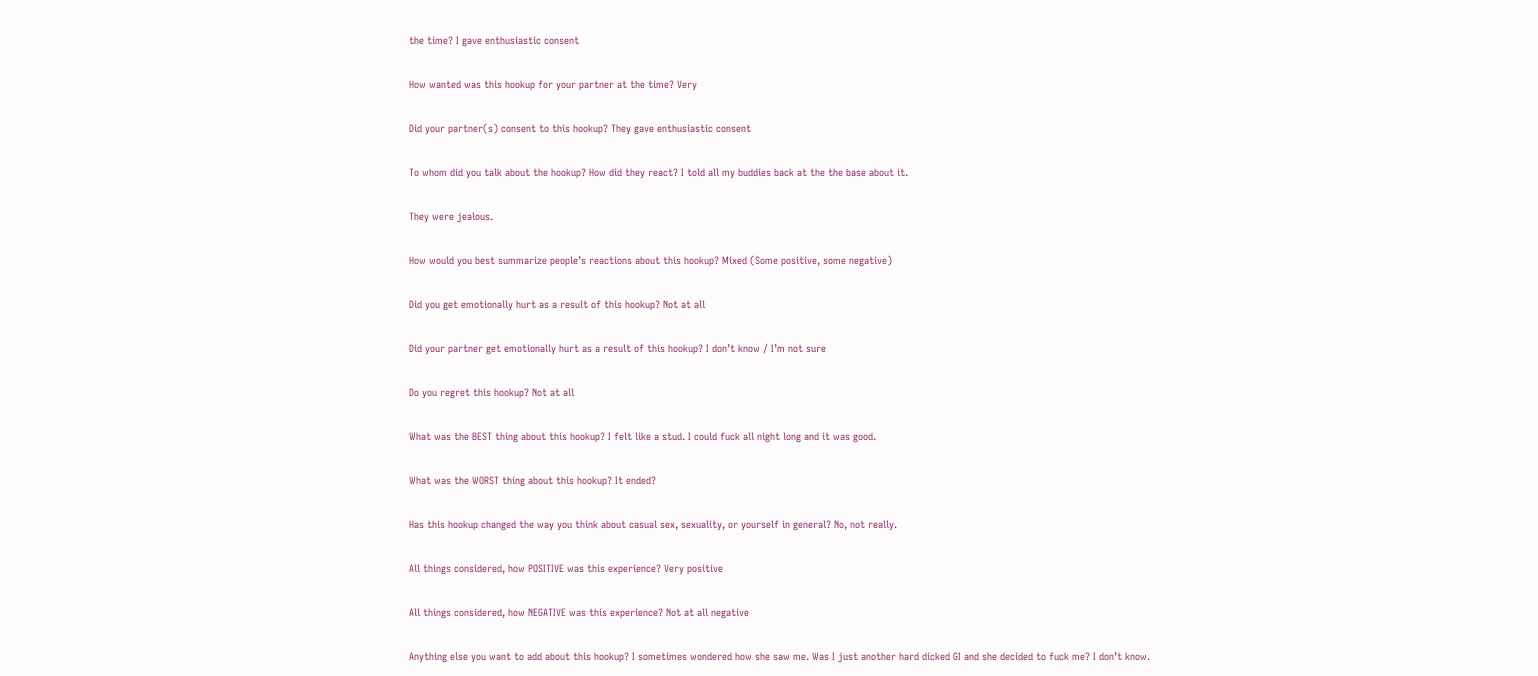the time? I gave enthusiastic consent

How wanted was this hookup for your partner at the time? Very

Did your partner(s) consent to this hookup? They gave enthusiastic consent

To whom did you talk about the hookup? How did they react? I told all my buddies back at the the base about it.

They were jealous.

How would you best summarize people’s reactions about this hookup? Mixed (Some positive, some negative)

Did you get emotionally hurt as a result of this hookup? Not at all

Did your partner get emotionally hurt as a result of this hookup? I don’t know / I’m not sure

Do you regret this hookup? Not at all

What was the BEST thing about this hookup? I felt like a stud. I could fuck all night long and it was good.

What was the WORST thing about this hookup? It ended?

Has this hookup changed the way you think about casual sex, sexuality, or yourself in general? No, not really.

All things considered, how POSITIVE was this experience? Very positive

All things considered, how NEGATIVE was this experience? Not at all negative

Anything else you want to add about this hookup? I sometimes wondered how she saw me. Was I just another hard dicked GI and she decided to fuck me? I don’t know.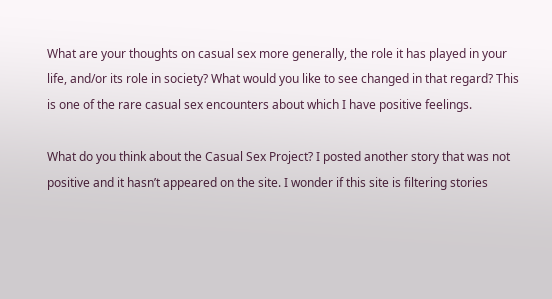What are your thoughts on casual sex more generally, the role it has played in your life, and/or its role in society? What would you like to see changed in that regard? This is one of the rare casual sex encounters about which I have positive feelings.

What do you think about the Casual Sex Project? I posted another story that was not positive and it hasn’t appeared on the site. I wonder if this site is filtering stories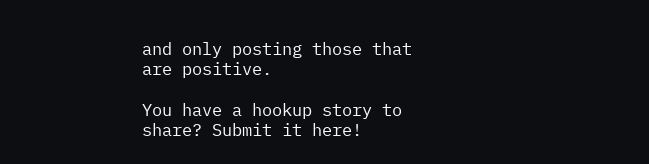and only posting those that are positive.

You have a hookup story to share? Submit it here!